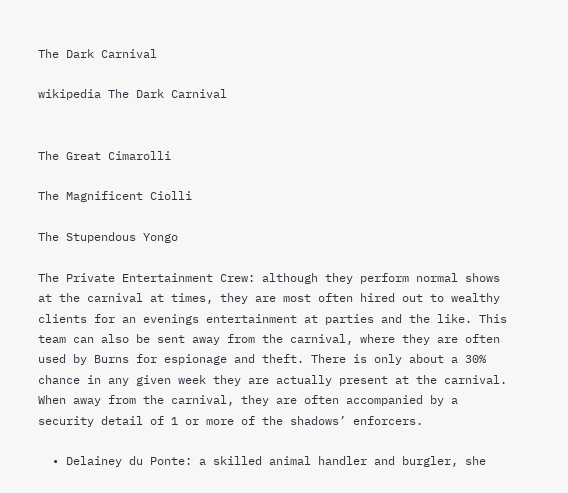The Dark Carnival

wikipedia The Dark Carnival


The Great Cimarolli

The Magnificent Ciolli

The Stupendous Yongo

The Private Entertainment Crew: although they perform normal shows at the carnival at times, they are most often hired out to wealthy clients for an evenings entertainment at parties and the like. This team can also be sent away from the carnival, where they are often used by Burns for espionage and theft. There is only about a 30% chance in any given week they are actually present at the carnival. When away from the carnival, they are often accompanied by a security detail of 1 or more of the shadows’ enforcers.

  • Delainey du Ponte: a skilled animal handler and burgler, she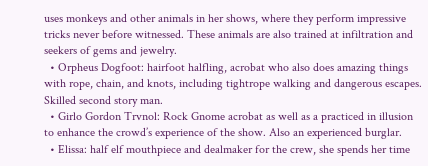uses monkeys and other animals in her shows, where they perform impressive tricks never before witnessed. These animals are also trained at infiltration and seekers of gems and jewelry.
  • Orpheus Dogfoot: hairfoot halfling, acrobat who also does amazing things with rope, chain, and knots, including tightrope walking and dangerous escapes. Skilled second story man.
  • Girlo Gordon Trvnol: Rock Gnome acrobat as well as a practiced in illusion to enhance the crowd’s experience of the show. Also an experienced burglar.
  • Elissa: half elf mouthpiece and dealmaker for the crew, she spends her time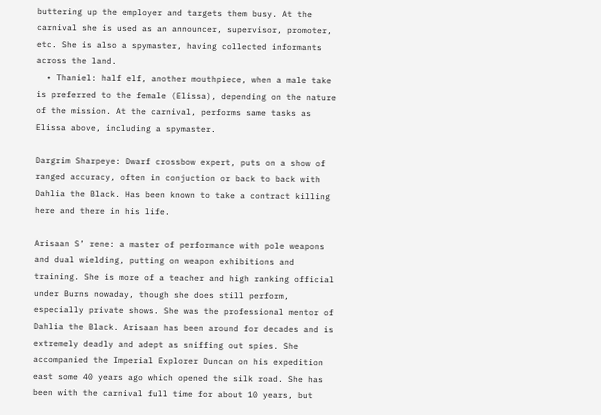buttering up the employer and targets them busy. At the carnival she is used as an announcer, supervisor, promoter, etc. She is also a spymaster, having collected informants across the land.
  • Thaniel: half elf, another mouthpiece, when a male take is preferred to the female (Elissa), depending on the nature of the mission. At the carnival, performs same tasks as Elissa above, including a spymaster.

Dargrim Sharpeye: Dwarf crossbow expert, puts on a show of ranged accuracy, often in conjuction or back to back with Dahlia the Black. Has been known to take a contract killing here and there in his life.

Arisaan S’ rene: a master of performance with pole weapons and dual wielding, putting on weapon exhibitions and training. She is more of a teacher and high ranking official under Burns nowaday, though she does still perform, especially private shows. She was the professional mentor of Dahlia the Black. Arisaan has been around for decades and is extremely deadly and adept as sniffing out spies. She accompanied the Imperial Explorer Duncan on his expedition east some 40 years ago which opened the silk road. She has been with the carnival full time for about 10 years, but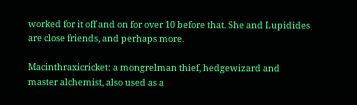worked for it off and on for over 10 before that. She and Lupidides are close friends, and perhaps more.

Macinthraxicricket: a mongrelman thief, hedgewizard and master alchemist, also used as a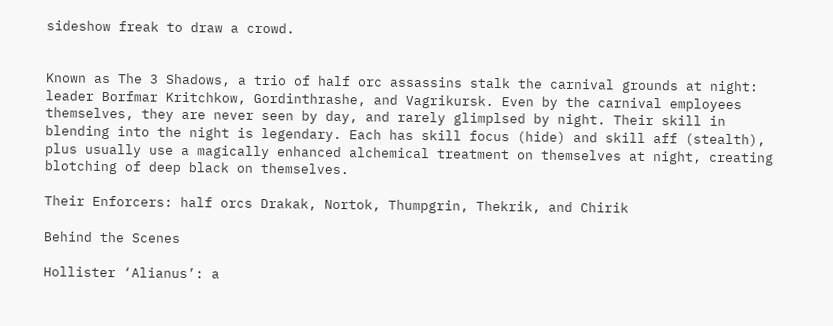sideshow freak to draw a crowd.


Known as The 3 Shadows, a trio of half orc assassins stalk the carnival grounds at night: leader Borfmar Kritchkow, Gordinthrashe, and Vagrikursk. Even by the carnival employees themselves, they are never seen by day, and rarely glimplsed by night. Their skill in blending into the night is legendary. Each has skill focus (hide) and skill aff (stealth), plus usually use a magically enhanced alchemical treatment on themselves at night, creating blotching of deep black on themselves.

Their Enforcers: half orcs Drakak, Nortok, Thumpgrin, Thekrik, and Chirik

Behind the Scenes

Hollister ‘Alianus’: a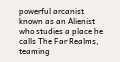powerful arcanist known as an Alienist who studies a place he calls The Far Realms, teaming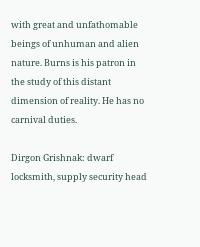with great and unfathomable beings of unhuman and alien nature. Burns is his patron in the study of this distant dimension of reality. He has no carnival duties.

Dirgon Grishnak: dwarf locksmith, supply security head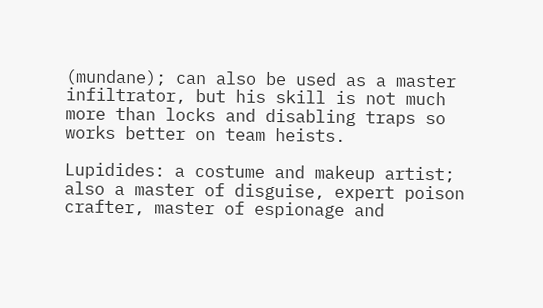(mundane); can also be used as a master infiltrator, but his skill is not much more than locks and disabling traps so works better on team heists.

Lupidides: a costume and makeup artist; also a master of disguise, expert poison crafter, master of espionage and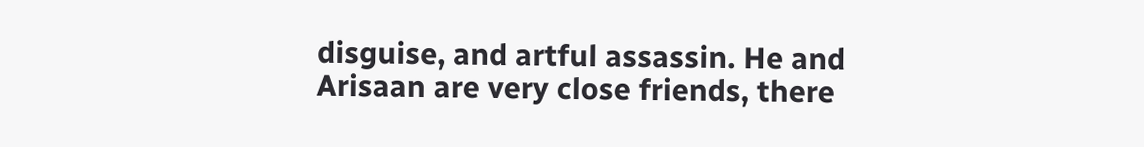disguise, and artful assassin. He and Arisaan are very close friends, there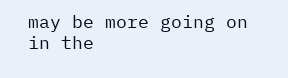may be more going on in the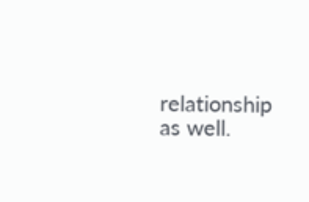relationship as well.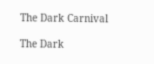The Dark Carnival

The Dark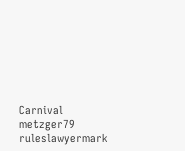Carnival metzger79 ruleslawyermark